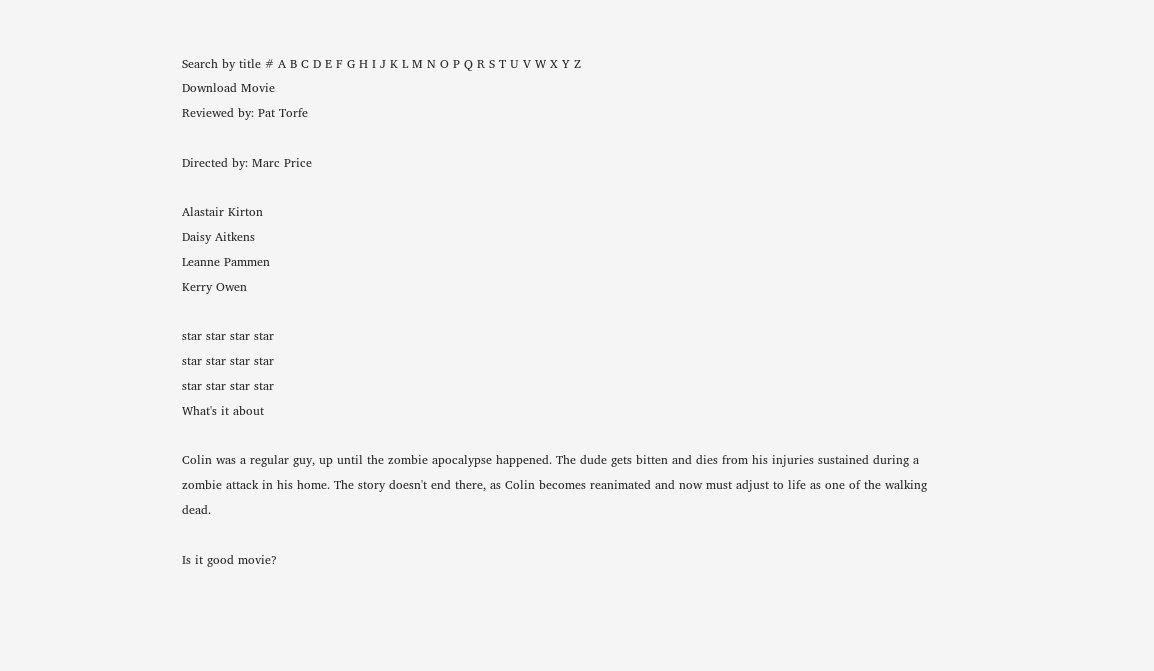Search by title # A B C D E F G H I J K L M N O P Q R S T U V W X Y Z
Download Movie
Reviewed by: Pat Torfe

Directed by: Marc Price

Alastair Kirton
Daisy Aitkens
Leanne Pammen
Kerry Owen

star star star star
star star star star
star star star star
What's it about

Colin was a regular guy, up until the zombie apocalypse happened. The dude gets bitten and dies from his injuries sustained during a zombie attack in his home. The story doesn't end there, as Colin becomes reanimated and now must adjust to life as one of the walking dead.

Is it good movie?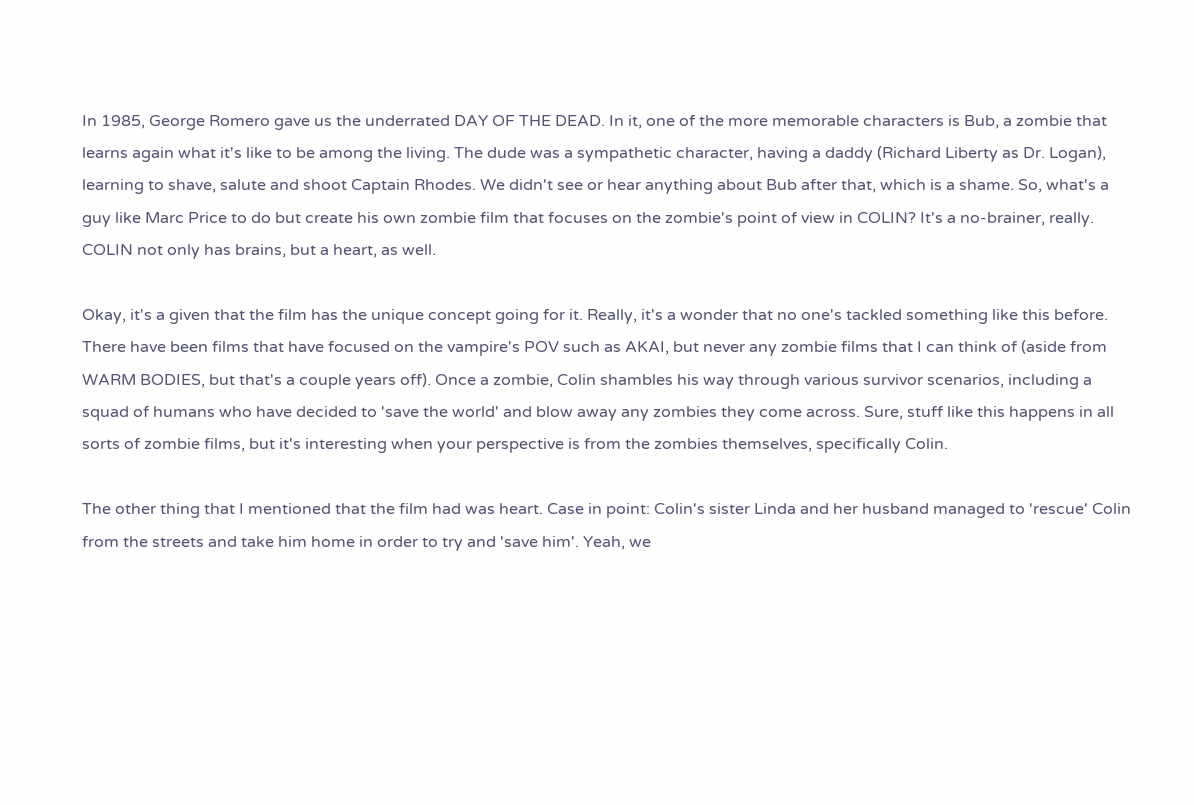In 1985, George Romero gave us the underrated DAY OF THE DEAD. In it, one of the more memorable characters is Bub, a zombie that learns again what it's like to be among the living. The dude was a sympathetic character, having a daddy (Richard Liberty as Dr. Logan), learning to shave, salute and shoot Captain Rhodes. We didn't see or hear anything about Bub after that, which is a shame. So, what's a guy like Marc Price to do but create his own zombie film that focuses on the zombie's point of view in COLIN? It's a no-brainer, really. COLIN not only has brains, but a heart, as well.

Okay, it's a given that the film has the unique concept going for it. Really, it's a wonder that no one's tackled something like this before. There have been films that have focused on the vampire's POV such as AKAI, but never any zombie films that I can think of (aside from WARM BODIES, but that's a couple years off). Once a zombie, Colin shambles his way through various survivor scenarios, including a squad of humans who have decided to 'save the world' and blow away any zombies they come across. Sure, stuff like this happens in all sorts of zombie films, but it's interesting when your perspective is from the zombies themselves, specifically Colin.

The other thing that I mentioned that the film had was heart. Case in point: Colin's sister Linda and her husband managed to 'rescue' Colin from the streets and take him home in order to try and 'save him'. Yeah, we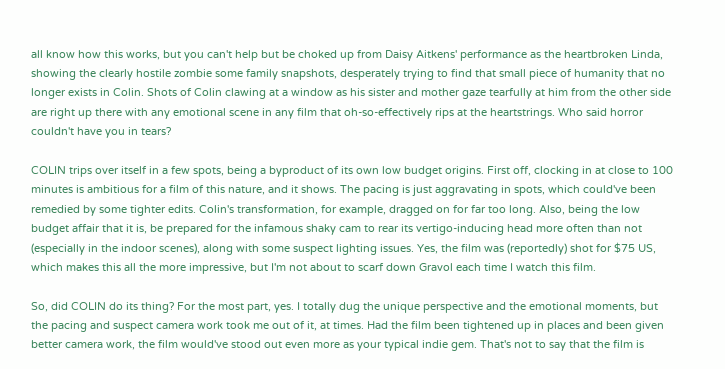all know how this works, but you can't help but be choked up from Daisy Aitkens' performance as the heartbroken Linda, showing the clearly hostile zombie some family snapshots, desperately trying to find that small piece of humanity that no longer exists in Colin. Shots of Colin clawing at a window as his sister and mother gaze tearfully at him from the other side are right up there with any emotional scene in any film that oh-so-effectively rips at the heartstrings. Who said horror couldn't have you in tears?

COLIN trips over itself in a few spots, being a byproduct of its own low budget origins. First off, clocking in at close to 100 minutes is ambitious for a film of this nature, and it shows. The pacing is just aggravating in spots, which could've been remedied by some tighter edits. Colin's transformation, for example, dragged on for far too long. Also, being the low budget affair that it is, be prepared for the infamous shaky cam to rear its vertigo-inducing head more often than not (especially in the indoor scenes), along with some suspect lighting issues. Yes, the film was (reportedly) shot for $75 US, which makes this all the more impressive, but I'm not about to scarf down Gravol each time I watch this film.

So, did COLIN do its thing? For the most part, yes. I totally dug the unique perspective and the emotional moments, but the pacing and suspect camera work took me out of it, at times. Had the film been tightened up in places and been given better camera work, the film would've stood out even more as your typical indie gem. That's not to say that the film is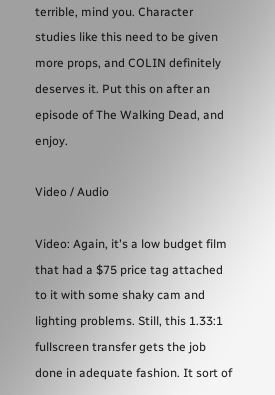terrible, mind you. Character studies like this need to be given more props, and COLIN definitely deserves it. Put this on after an episode of The Walking Dead, and enjoy.

Video / Audio

Video: Again, it's a low budget film that had a $75 price tag attached to it with some shaky cam and lighting problems. Still, this 1.33:1 fullscreen transfer gets the job done in adequate fashion. It sort of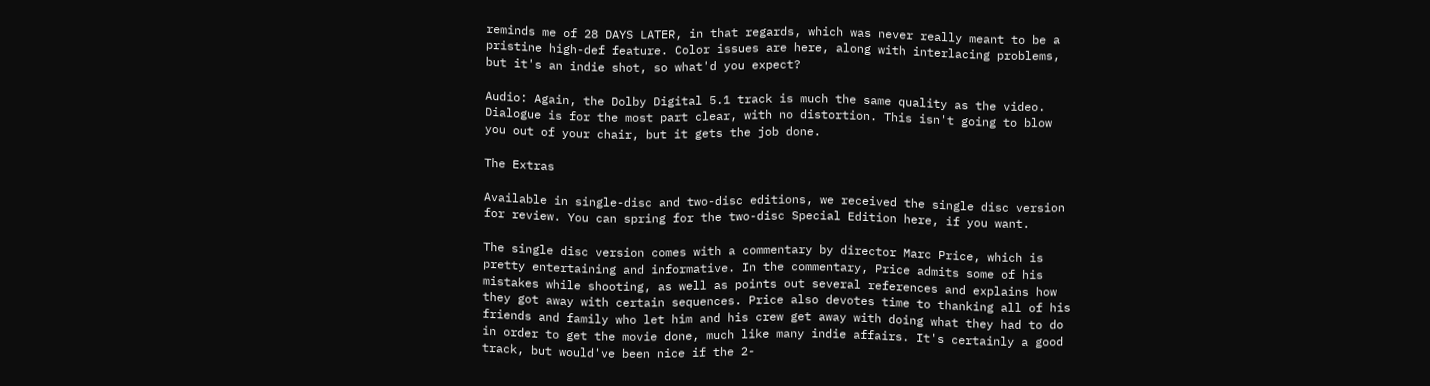reminds me of 28 DAYS LATER, in that regards, which was never really meant to be a pristine high-def feature. Color issues are here, along with interlacing problems, but it's an indie shot, so what'd you expect?

Audio: Again, the Dolby Digital 5.1 track is much the same quality as the video. Dialogue is for the most part clear, with no distortion. This isn't going to blow you out of your chair, but it gets the job done.

The Extras

Available in single-disc and two-disc editions, we received the single disc version for review. You can spring for the two-disc Special Edition here, if you want.

The single disc version comes with a commentary by director Marc Price, which is pretty entertaining and informative. In the commentary, Price admits some of his mistakes while shooting, as well as points out several references and explains how they got away with certain sequences. Price also devotes time to thanking all of his friends and family who let him and his crew get away with doing what they had to do in order to get the movie done, much like many indie affairs. It's certainly a good track, but would've been nice if the 2-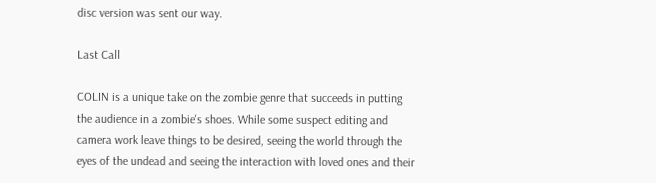disc version was sent our way.

Last Call

COLIN is a unique take on the zombie genre that succeeds in putting the audience in a zombie's shoes. While some suspect editing and camera work leave things to be desired, seeing the world through the eyes of the undead and seeing the interaction with loved ones and their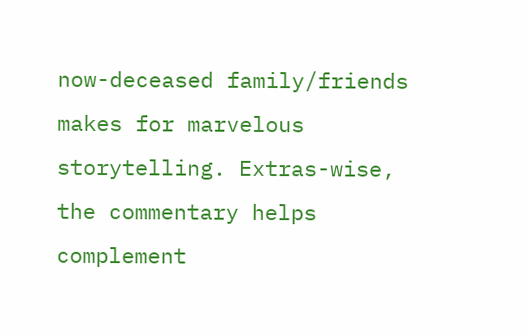now-deceased family/friends makes for marvelous storytelling. Extras-wise, the commentary helps complement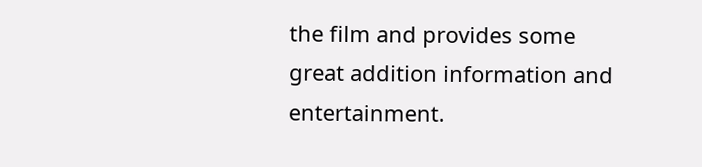the film and provides some great addition information and entertainment.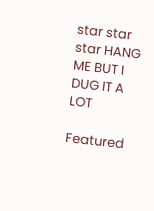star star star HANG ME BUT I DUG IT A LOT

Featured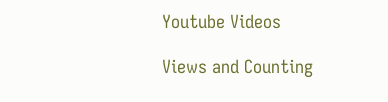Youtube Videos

Views and Counting